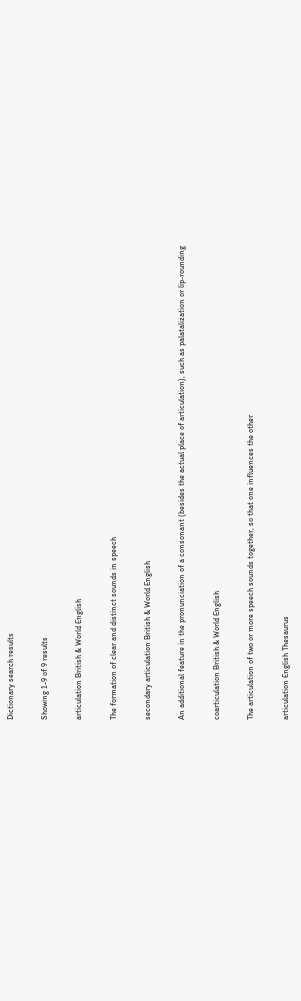Dictionary search results

Showing 1-9 of 9 results

articulation British & World English

The formation of clear and distinct sounds in speech

secondary articulation British & World English

An additional feature in the pronunciation of a consonant (besides the actual place of articulation), such as palatalization or lip-rounding

coarticulation British & World English

The articulation of two or more speech sounds together, so that one influences the other

articulation English Thesaurus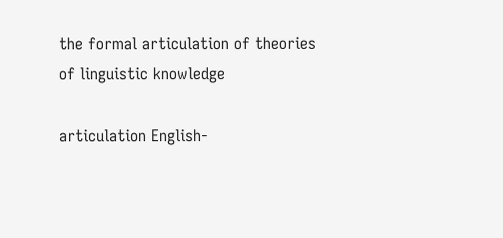the formal articulation of theories of linguistic knowledge

articulation English-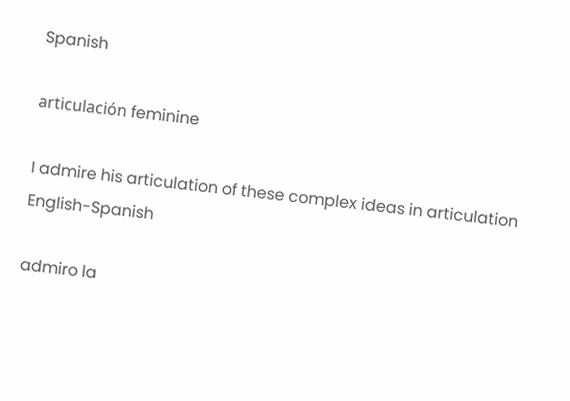Spanish

articulación feminine

I admire his articulation of these complex ideas in articulation English-Spanish

admiro la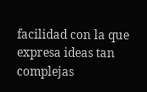facilidad con la que expresa ideas tan complejas